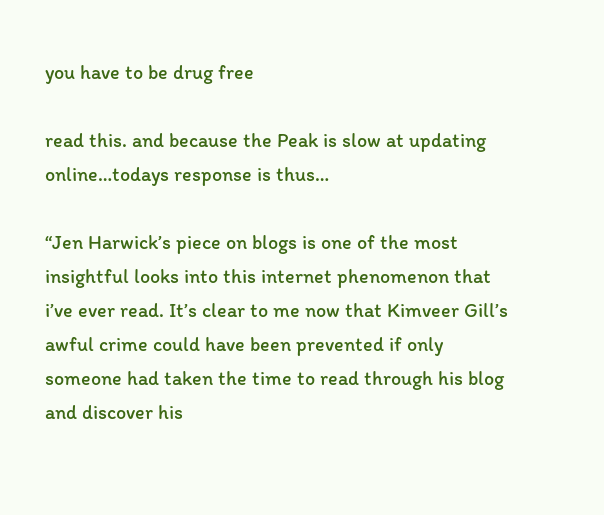you have to be drug free

read this. and because the Peak is slow at updating online…todays response is thus…

“Jen Harwick’s piece on blogs is one of the most insightful looks into this internet phenomenon that i’ve ever read. It’s clear to me now that Kimveer Gill’s awful crime could have been prevented if only someone had taken the time to read through his blog and discover his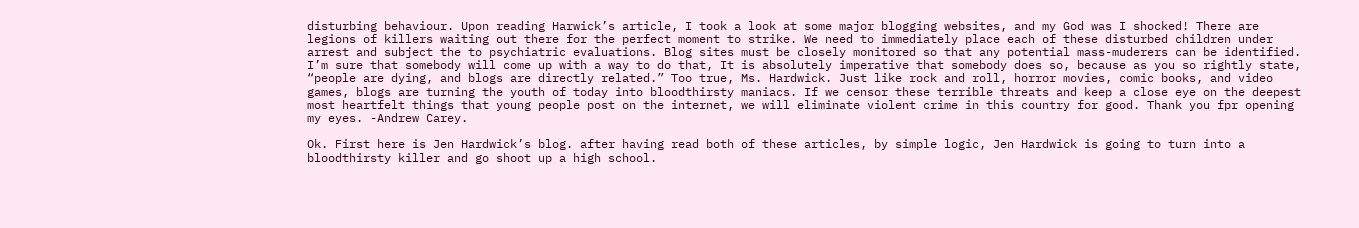disturbing behaviour. Upon reading Harwick’s article, I took a look at some major blogging websites, and my God was I shocked! There are legions of killers waiting out there for the perfect moment to strike. We need to immediately place each of these disturbed children under arrest and subject the to psychiatric evaluations. Blog sites must be closely monitored so that any potential mass-muderers can be identified. I’m sure that somebody will come up with a way to do that, It is absolutely imperative that somebody does so, because as you so rightly state, “people are dying, and blogs are directly related.” Too true, Ms. Hardwick. Just like rock and roll, horror movies, comic books, and video games, blogs are turning the youth of today into bloodthirsty maniacs. If we censor these terrible threats and keep a close eye on the deepest most heartfelt things that young people post on the internet, we will eliminate violent crime in this country for good. Thank you fpr opening my eyes. -Andrew Carey.

Ok. First here is Jen Hardwick’s blog. after having read both of these articles, by simple logic, Jen Hardwick is going to turn into a bloodthirsty killer and go shoot up a high school.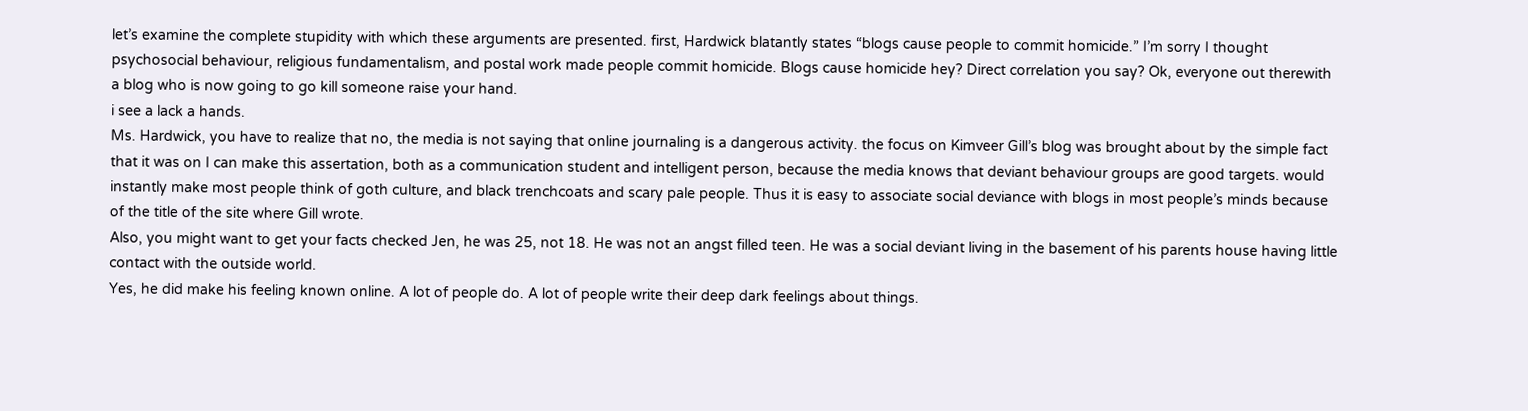let’s examine the complete stupidity with which these arguments are presented. first, Hardwick blatantly states “blogs cause people to commit homicide.” I’m sorry I thought psychosocial behaviour, religious fundamentalism, and postal work made people commit homicide. Blogs cause homicide hey? Direct correlation you say? Ok, everyone out therewith a blog who is now going to go kill someone raise your hand.
i see a lack a hands.
Ms. Hardwick, you have to realize that no, the media is not saying that online journaling is a dangerous activity. the focus on Kimveer Gill’s blog was brought about by the simple fact that it was on I can make this assertation, both as a communication student and intelligent person, because the media knows that deviant behaviour groups are good targets. would instantly make most people think of goth culture, and black trenchcoats and scary pale people. Thus it is easy to associate social deviance with blogs in most people’s minds because of the title of the site where Gill wrote.
Also, you might want to get your facts checked Jen, he was 25, not 18. He was not an angst filled teen. He was a social deviant living in the basement of his parents house having little contact with the outside world.
Yes, he did make his feeling known online. A lot of people do. A lot of people write their deep dark feelings about things.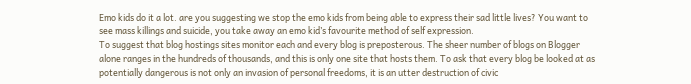Emo kids do it a lot. are you suggesting we stop the emo kids from being able to express their sad little lives? You want to see mass killings and suicide, you take away an emo kid’s favourite method of self expression.
To suggest that blog hostings sites monitor each and every blog is preposterous. The sheer number of blogs on Blogger alone ranges in the hundreds of thousands, and this is only one site that hosts them. To ask that every blog be looked at as potentially dangerous is not only an invasion of personal freedoms, it is an utter destruction of civic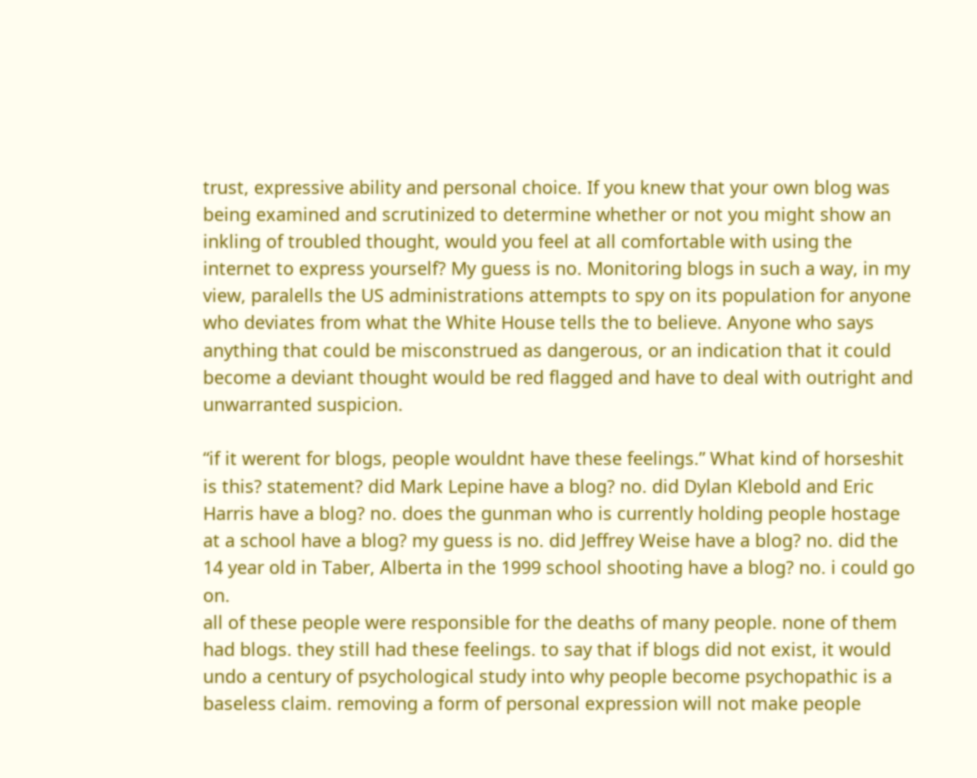trust, expressive ability and personal choice. If you knew that your own blog was being examined and scrutinized to determine whether or not you might show an inkling of troubled thought, would you feel at all comfortable with using the internet to express yourself? My guess is no. Monitoring blogs in such a way, in my view, paralells the US administrations attempts to spy on its population for anyone who deviates from what the White House tells the to believe. Anyone who says anything that could be misconstrued as dangerous, or an indication that it could become a deviant thought would be red flagged and have to deal with outright and unwarranted suspicion.

“if it werent for blogs, people wouldnt have these feelings.” What kind of horseshit is this? statement? did Mark Lepine have a blog? no. did Dylan Klebold and Eric Harris have a blog? no. does the gunman who is currently holding people hostage at a school have a blog? my guess is no. did Jeffrey Weise have a blog? no. did the 14 year old in Taber, Alberta in the 1999 school shooting have a blog? no. i could go on.
all of these people were responsible for the deaths of many people. none of them had blogs. they still had these feelings. to say that if blogs did not exist, it would undo a century of psychological study into why people become psychopathic is a baseless claim. removing a form of personal expression will not make people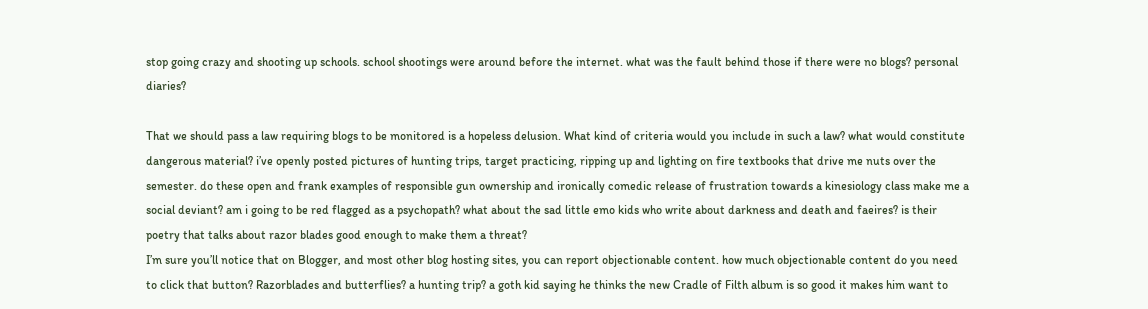stop going crazy and shooting up schools. school shootings were around before the internet. what was the fault behind those if there were no blogs? personal diaries?

That we should pass a law requiring blogs to be monitored is a hopeless delusion. What kind of criteria would you include in such a law? what would constitute dangerous material? i’ve openly posted pictures of hunting trips, target practicing, ripping up and lighting on fire textbooks that drive me nuts over the semester. do these open and frank examples of responsible gun ownership and ironically comedic release of frustration towards a kinesiology class make me a social deviant? am i going to be red flagged as a psychopath? what about the sad little emo kids who write about darkness and death and faeires? is their poetry that talks about razor blades good enough to make them a threat?
I’m sure you’ll notice that on Blogger, and most other blog hosting sites, you can report objectionable content. how much objectionable content do you need to click that button? Razorblades and butterflies? a hunting trip? a goth kid saying he thinks the new Cradle of Filth album is so good it makes him want to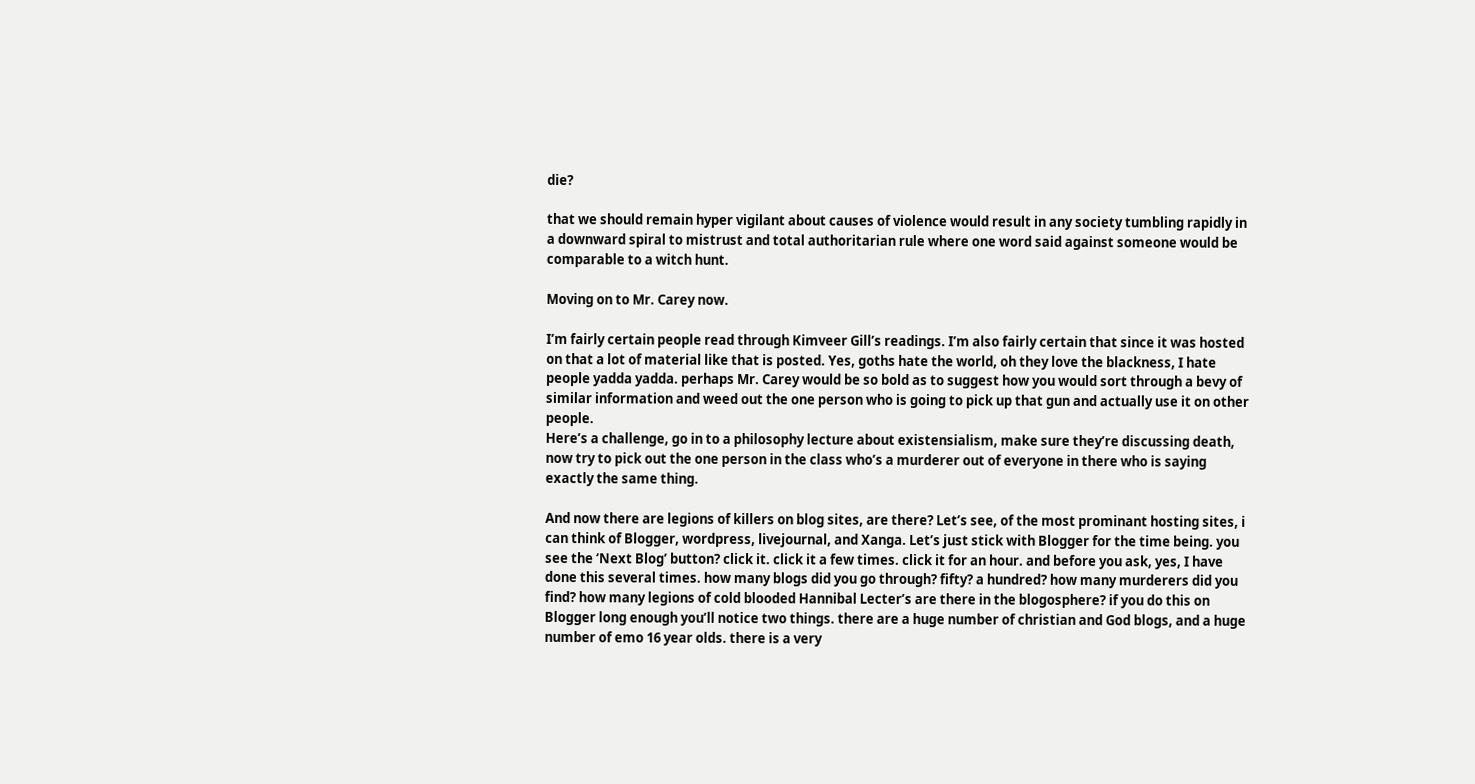die?

that we should remain hyper vigilant about causes of violence would result in any society tumbling rapidly in a downward spiral to mistrust and total authoritarian rule where one word said against someone would be comparable to a witch hunt.

Moving on to Mr. Carey now.

I’m fairly certain people read through Kimveer Gill’s readings. I’m also fairly certain that since it was hosted on that a lot of material like that is posted. Yes, goths hate the world, oh they love the blackness, I hate people yadda yadda. perhaps Mr. Carey would be so bold as to suggest how you would sort through a bevy of similar information and weed out the one person who is going to pick up that gun and actually use it on other people.
Here’s a challenge, go in to a philosophy lecture about existensialism, make sure they’re discussing death, now try to pick out the one person in the class who’s a murderer out of everyone in there who is saying exactly the same thing.

And now there are legions of killers on blog sites, are there? Let’s see, of the most prominant hosting sites, i can think of Blogger, wordpress, livejournal, and Xanga. Let’s just stick with Blogger for the time being. you see the ‘Next Blog’ button? click it. click it a few times. click it for an hour. and before you ask, yes, I have done this several times. how many blogs did you go through? fifty? a hundred? how many murderers did you find? how many legions of cold blooded Hannibal Lecter’s are there in the blogosphere? if you do this on Blogger long enough you’ll notice two things. there are a huge number of christian and God blogs, and a huge number of emo 16 year olds. there is a very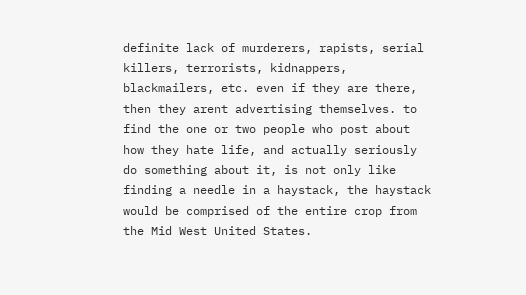definite lack of murderers, rapists, serial killers, terrorists, kidnappers, blackmailers, etc. even if they are there, then they arent advertising themselves. to find the one or two people who post about how they hate life, and actually seriously do something about it, is not only like finding a needle in a haystack, the haystack would be comprised of the entire crop from the Mid West United States.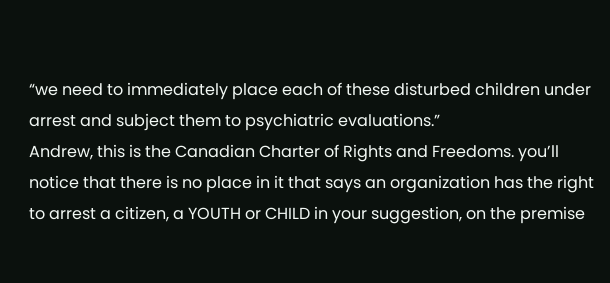“we need to immediately place each of these disturbed children under arrest and subject them to psychiatric evaluations.”
Andrew, this is the Canadian Charter of Rights and Freedoms. you’ll notice that there is no place in it that says an organization has the right to arrest a citizen, a YOUTH or CHILD in your suggestion, on the premise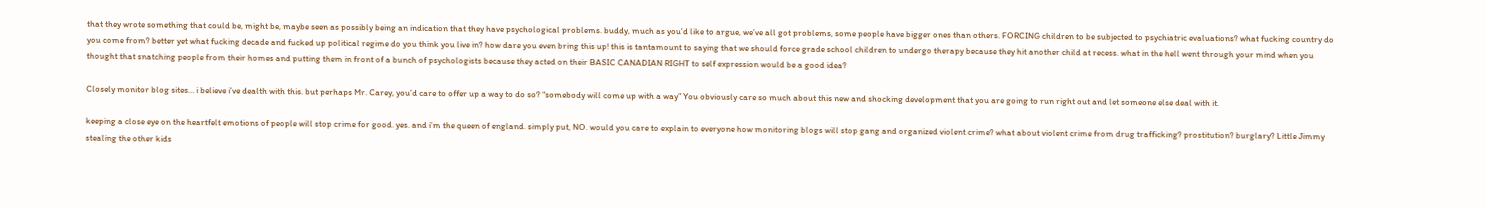that they wrote something that could be, might be, maybe seen as possibly being an indication that they have psychological problems. buddy, much as you’d like to argue, we’ve all got problems, some people have bigger ones than others. FORCING children to be subjected to psychiatric evaluations? what fucking country do you come from? better yet what fucking decade and fucked up political regime do you think you live in? how dare you even bring this up! this is tantamount to saying that we should force grade school children to undergo therapy because they hit another child at recess. what in the hell went through your mind when you thought that snatching people from their homes and putting them in front of a bunch of psychologists because they acted on their BASIC CANADIAN RIGHT to self expression would be a good idea?

Closely monitor blog sites… i believe i’ve dealth with this. but perhaps Mr. Carey, you’d care to offer up a way to do so? “somebody will come up with a way” You obviously care so much about this new and shocking development that you are going to run right out and let someone else deal with it.

keeping a close eye on the heartfelt emotions of people will stop crime for good. yes. and i’m the queen of england. simply put, NO. would you care to explain to everyone how monitoring blogs will stop gang and organized violent crime? what about violent crime from drug trafficking? prostitution? burglary? Little Jimmy stealing the other kids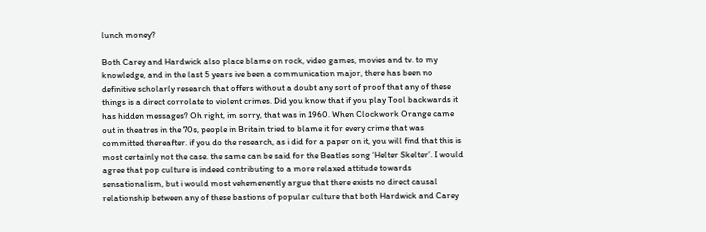lunch money?

Both Carey and Hardwick also place blame on rock, video games, movies and tv. to my knowledge, and in the last 5 years ive been a communication major, there has been no definitive scholarly research that offers without a doubt any sort of proof that any of these things is a direct corrolate to violent crimes. Did you know that if you play Tool backwards it has hidden messages? Oh right, im sorry, that was in 1960. When Clockwork Orange came out in theatres in the 70s, people in Britain tried to blame it for every crime that was committed thereafter. if you do the research, as i did for a paper on it, you will find that this is most certainly not the case. the same can be said for the Beatles song ‘Helter Skelter’. I would agree that pop culture is indeed contributing to a more relaxed attitude towards sensationalism, but i would most vehemenently argue that there exists no direct causal relationship between any of these bastions of popular culture that both Hardwick and Carey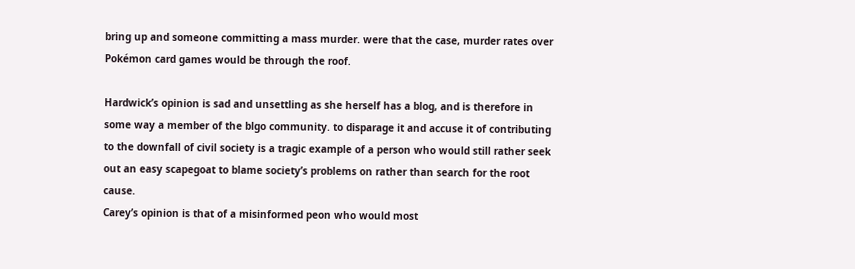bring up and someone committing a mass murder. were that the case, murder rates over Pokémon card games would be through the roof.

Hardwick’s opinion is sad and unsettling as she herself has a blog, and is therefore in some way a member of the blgo community. to disparage it and accuse it of contributing to the downfall of civil society is a tragic example of a person who would still rather seek out an easy scapegoat to blame society’s problems on rather than search for the root cause.
Carey’s opinion is that of a misinformed peon who would most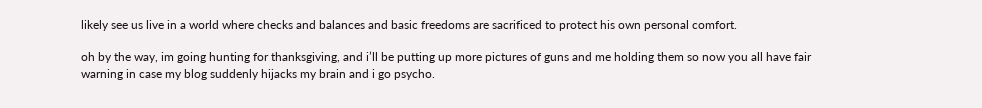likely see us live in a world where checks and balances and basic freedoms are sacrificed to protect his own personal comfort.

oh by the way, im going hunting for thanksgiving, and i’ll be putting up more pictures of guns and me holding them so now you all have fair warning in case my blog suddenly hijacks my brain and i go psycho.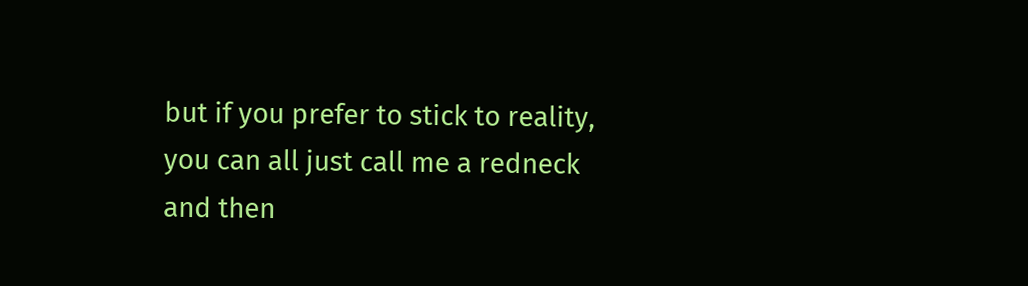but if you prefer to stick to reality, you can all just call me a redneck and then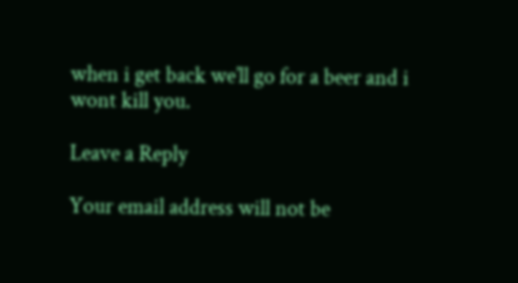when i get back we’ll go for a beer and i wont kill you.

Leave a Reply

Your email address will not be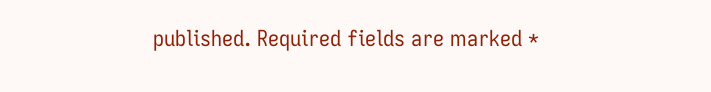published. Required fields are marked *